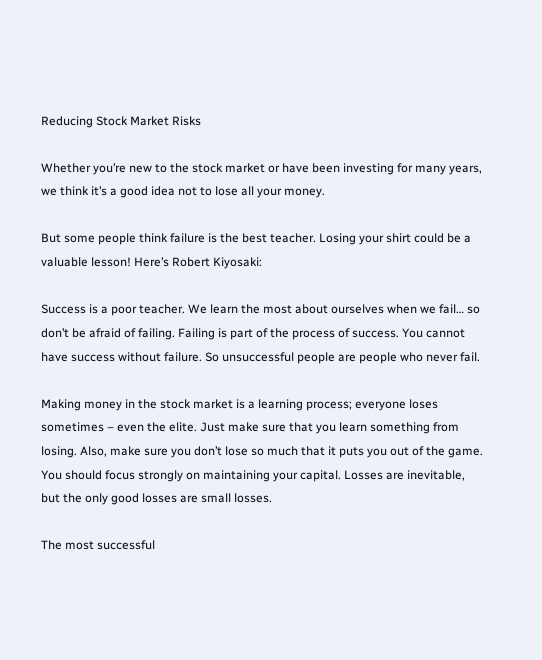Reducing Stock Market Risks

Whether you’re new to the stock market or have been investing for many years, we think it’s a good idea not to lose all your money.

But some people think failure is the best teacher. Losing your shirt could be a valuable lesson! Here’s Robert Kiyosaki:

Success is a poor teacher. We learn the most about ourselves when we fail… so don’t be afraid of failing. Failing is part of the process of success. You cannot have success without failure. So unsuccessful people are people who never fail.

Making money in the stock market is a learning process; everyone loses sometimes – even the elite. Just make sure that you learn something from losing. Also, make sure you don’t lose so much that it puts you out of the game. You should focus strongly on maintaining your capital. Losses are inevitable, but the only good losses are small losses.

The most successful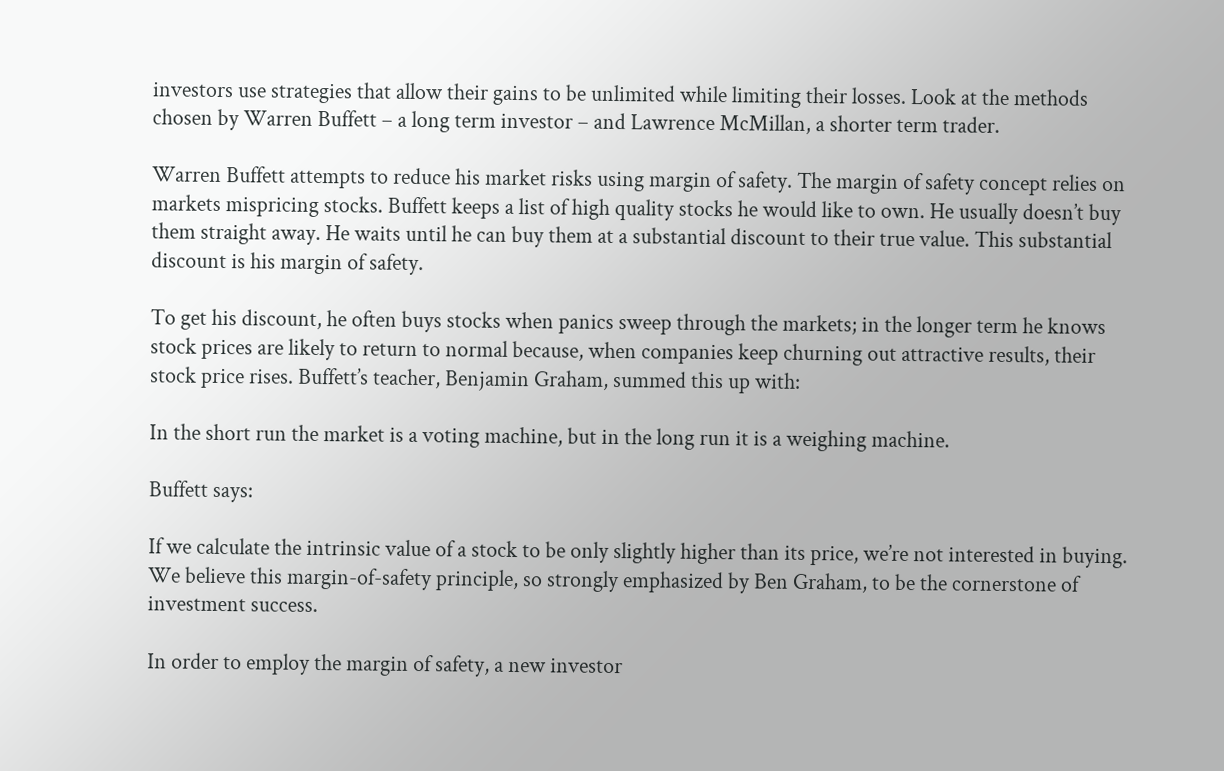investors use strategies that allow their gains to be unlimited while limiting their losses. Look at the methods chosen by Warren Buffett – a long term investor – and Lawrence McMillan, a shorter term trader.

Warren Buffett attempts to reduce his market risks using margin of safety. The margin of safety concept relies on markets mispricing stocks. Buffett keeps a list of high quality stocks he would like to own. He usually doesn’t buy them straight away. He waits until he can buy them at a substantial discount to their true value. This substantial discount is his margin of safety.

To get his discount, he often buys stocks when panics sweep through the markets; in the longer term he knows stock prices are likely to return to normal because, when companies keep churning out attractive results, their stock price rises. Buffett’s teacher, Benjamin Graham, summed this up with:

In the short run the market is a voting machine, but in the long run it is a weighing machine.

Buffett says:

If we calculate the intrinsic value of a stock to be only slightly higher than its price, we’re not interested in buying.  We believe this margin-of-safety principle, so strongly emphasized by Ben Graham, to be the cornerstone of investment success.

In order to employ the margin of safety, a new investor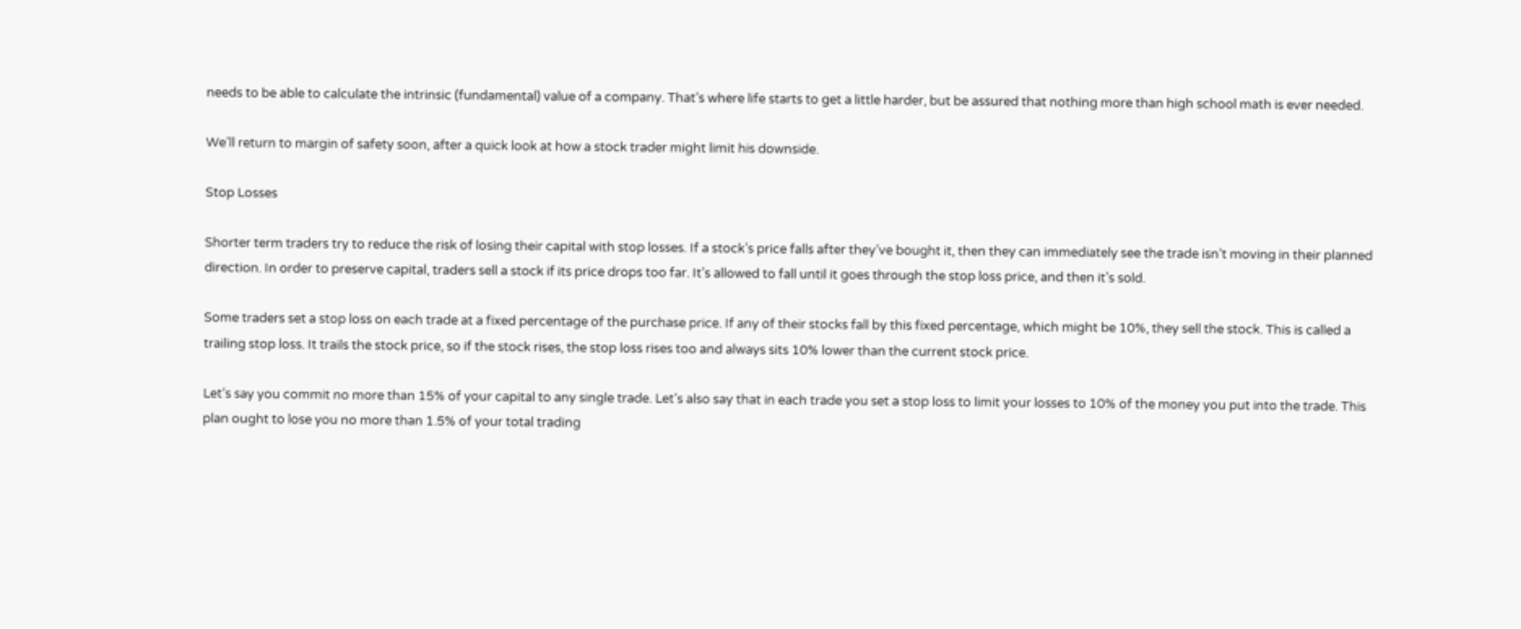needs to be able to calculate the intrinsic (fundamental) value of a company. That’s where life starts to get a little harder, but be assured that nothing more than high school math is ever needed.

We’ll return to margin of safety soon, after a quick look at how a stock trader might limit his downside.

Stop Losses

Shorter term traders try to reduce the risk of losing their capital with stop losses. If a stock’s price falls after they’ve bought it, then they can immediately see the trade isn’t moving in their planned direction. In order to preserve capital, traders sell a stock if its price drops too far. It’s allowed to fall until it goes through the stop loss price, and then it’s sold.

Some traders set a stop loss on each trade at a fixed percentage of the purchase price. If any of their stocks fall by this fixed percentage, which might be 10%, they sell the stock. This is called a trailing stop loss. It trails the stock price, so if the stock rises, the stop loss rises too and always sits 10% lower than the current stock price.

Let’s say you commit no more than 15% of your capital to any single trade. Let’s also say that in each trade you set a stop loss to limit your losses to 10% of the money you put into the trade. This plan ought to lose you no more than 1.5% of your total trading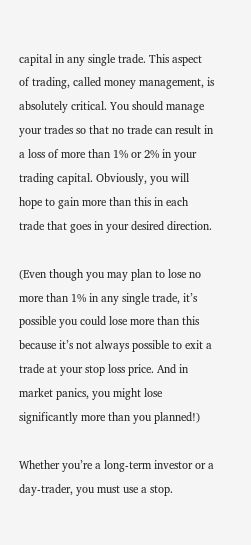capital in any single trade. This aspect of trading, called money management, is absolutely critical. You should manage your trades so that no trade can result in a loss of more than 1% or 2% in your trading capital. Obviously, you will hope to gain more than this in each trade that goes in your desired direction.

(Even though you may plan to lose no more than 1% in any single trade, it’s possible you could lose more than this because it’s not always possible to exit a trade at your stop loss price. And in market panics, you might lose significantly more than you planned!)

Whether you’re a long-term investor or a day-trader, you must use a stop.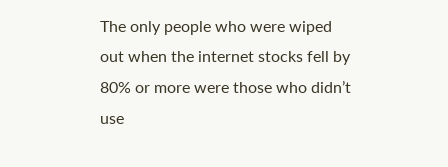The only people who were wiped out when the internet stocks fell by 80% or more were those who didn’t use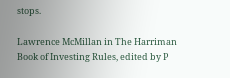stops.

Lawrence McMillan in The Harriman Book of Investing Rules, edited by P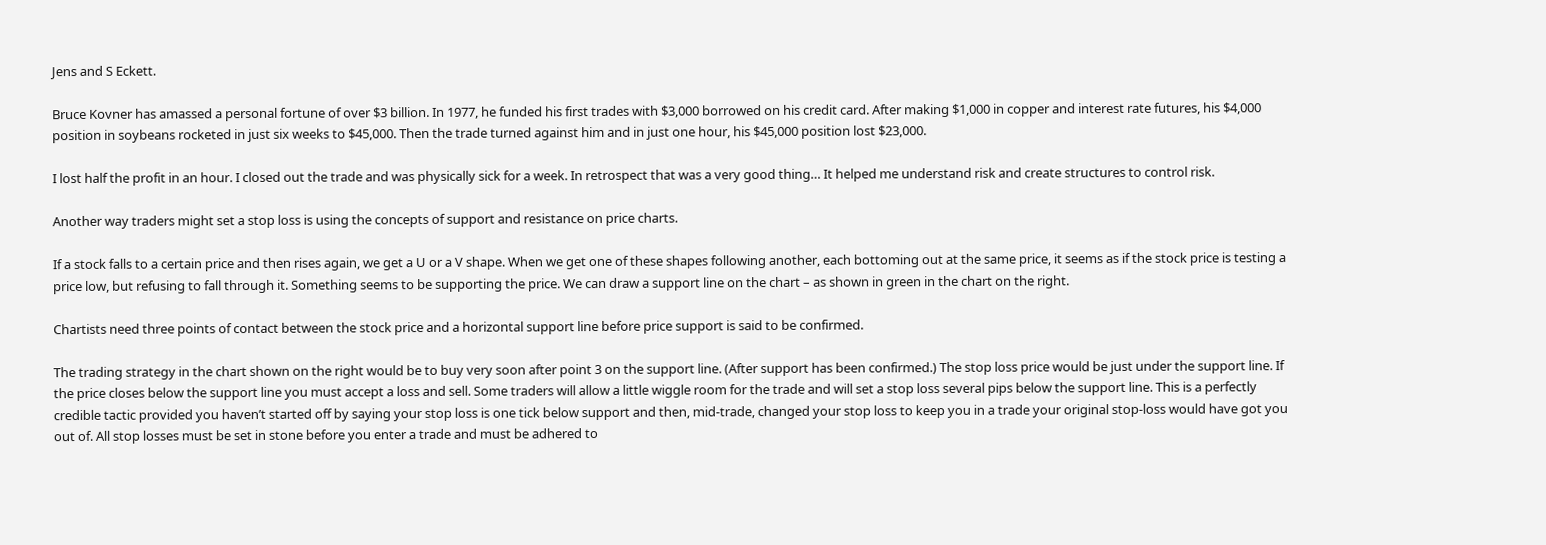Jens and S Eckett.

Bruce Kovner has amassed a personal fortune of over $3 billion. In 1977, he funded his first trades with $3,000 borrowed on his credit card. After making $1,000 in copper and interest rate futures, his $4,000 position in soybeans rocketed in just six weeks to $45,000. Then the trade turned against him and in just one hour, his $45,000 position lost $23,000.

I lost half the profit in an hour. I closed out the trade and was physically sick for a week. In retrospect that was a very good thing… It helped me understand risk and create structures to control risk.

Another way traders might set a stop loss is using the concepts of support and resistance on price charts.

If a stock falls to a certain price and then rises again, we get a U or a V shape. When we get one of these shapes following another, each bottoming out at the same price, it seems as if the stock price is testing a price low, but refusing to fall through it. Something seems to be supporting the price. We can draw a support line on the chart – as shown in green in the chart on the right.

Chartists need three points of contact between the stock price and a horizontal support line before price support is said to be confirmed.

The trading strategy in the chart shown on the right would be to buy very soon after point 3 on the support line. (After support has been confirmed.) The stop loss price would be just under the support line. If the price closes below the support line you must accept a loss and sell. Some traders will allow a little wiggle room for the trade and will set a stop loss several pips below the support line. This is a perfectly credible tactic provided you haven’t started off by saying your stop loss is one tick below support and then, mid-trade, changed your stop loss to keep you in a trade your original stop-loss would have got you out of. All stop losses must be set in stone before you enter a trade and must be adhered to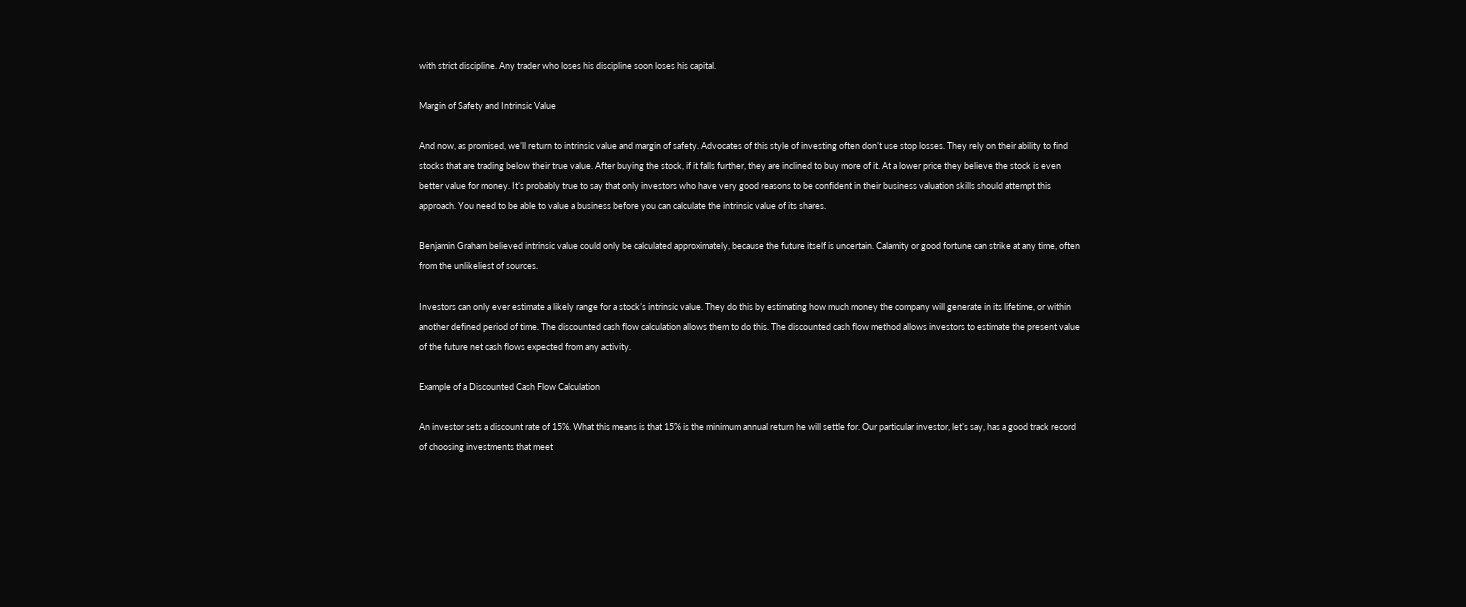with strict discipline. Any trader who loses his discipline soon loses his capital.

Margin of Safety and Intrinsic Value

And now, as promised, we’ll return to intrinsic value and margin of safety. Advocates of this style of investing often don’t use stop losses. They rely on their ability to find stocks that are trading below their true value. After buying the stock, if it falls further, they are inclined to buy more of it. At a lower price they believe the stock is even better value for money. It’s probably true to say that only investors who have very good reasons to be confident in their business valuation skills should attempt this approach. You need to be able to value a business before you can calculate the intrinsic value of its shares.

Benjamin Graham believed intrinsic value could only be calculated approximately, because the future itself is uncertain. Calamity or good fortune can strike at any time, often from the unlikeliest of sources.

Investors can only ever estimate a likely range for a stock’s intrinsic value. They do this by estimating how much money the company will generate in its lifetime, or within another defined period of time. The discounted cash flow calculation allows them to do this. The discounted cash flow method allows investors to estimate the present value of the future net cash flows expected from any activity.

Example of a Discounted Cash Flow Calculation

An investor sets a discount rate of 15%. What this means is that 15% is the minimum annual return he will settle for. Our particular investor, let’s say, has a good track record of choosing investments that meet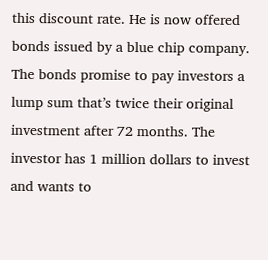this discount rate. He is now offered bonds issued by a blue chip company. The bonds promise to pay investors a lump sum that’s twice their original investment after 72 months. The investor has 1 million dollars to invest and wants to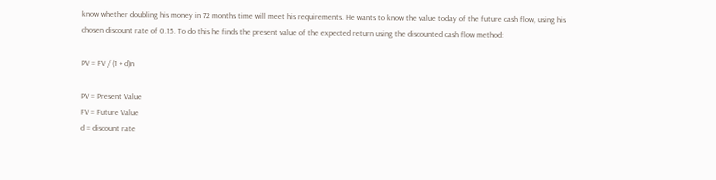know whether doubling his money in 72 months time will meet his requirements. He wants to know the value today of the future cash flow, using his chosen discount rate of 0.15. To do this he finds the present value of the expected return using the discounted cash flow method:

PV = FV / (1 + d)n

PV = Present Value
FV = Future Value
d = discount rate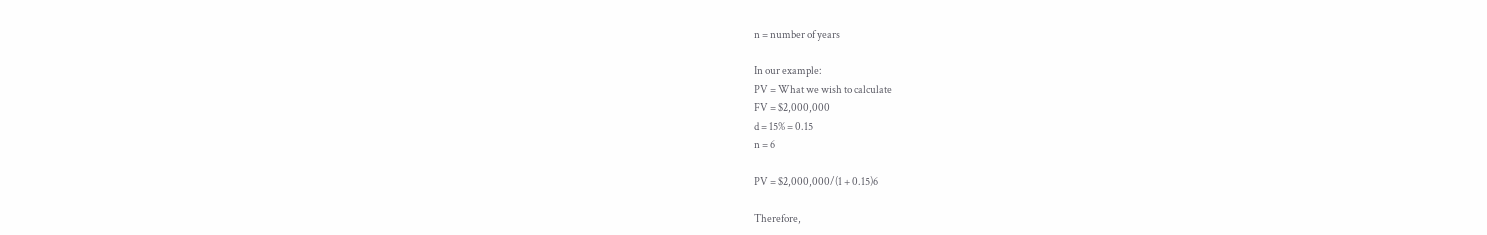n = number of years

In our example:
PV = What we wish to calculate
FV = $2,000,000
d = 15% = 0.15
n = 6

PV = $2,000,000/(1 + 0.15)6

Therefore,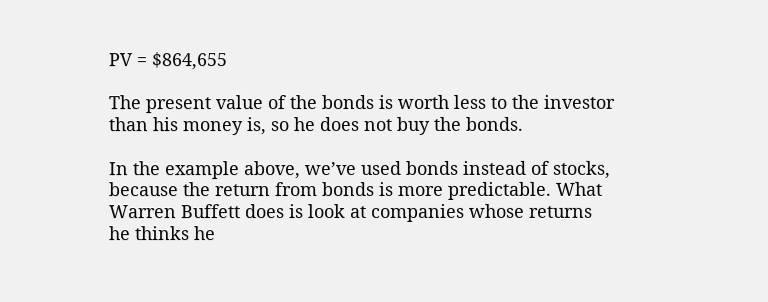PV = $864,655

The present value of the bonds is worth less to the investor than his money is, so he does not buy the bonds.

In the example above, we’ve used bonds instead of stocks, because the return from bonds is more predictable. What Warren Buffett does is look at companies whose returns he thinks he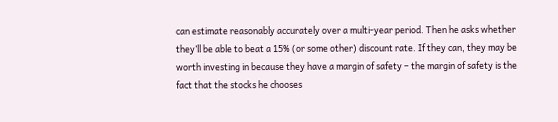can estimate reasonably accurately over a multi-year period. Then he asks whether they’ll be able to beat a 15% (or some other) discount rate. If they can, they may be worth investing in because they have a margin of safety – the margin of safety is the fact that the stocks he chooses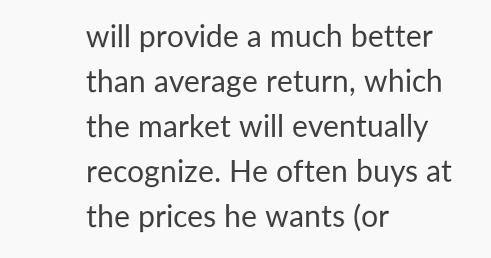will provide a much better than average return, which the market will eventually recognize. He often buys at the prices he wants (or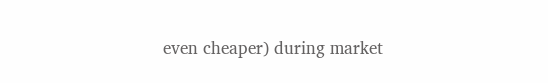even cheaper) during market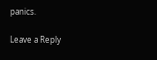panics.

Leave a Reply